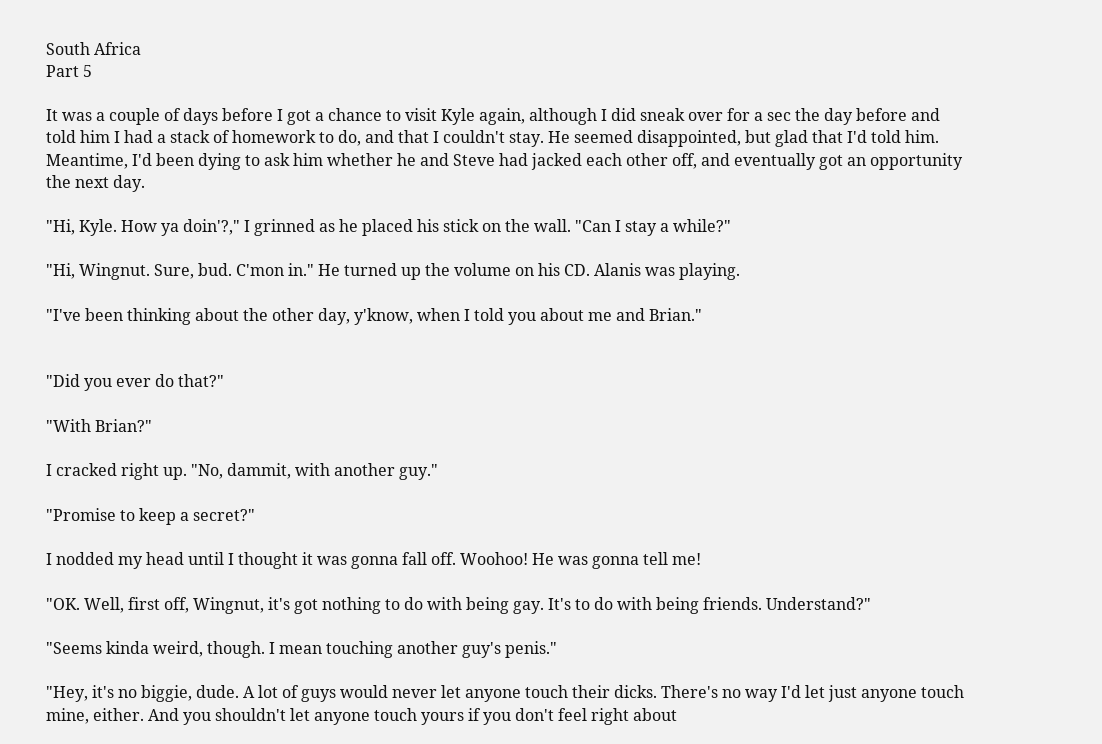South Africa
Part 5

It was a couple of days before I got a chance to visit Kyle again, although I did sneak over for a sec the day before and told him I had a stack of homework to do, and that I couldn't stay. He seemed disappointed, but glad that I'd told him. Meantime, I'd been dying to ask him whether he and Steve had jacked each other off, and eventually got an opportunity the next day.

"Hi, Kyle. How ya doin'?," I grinned as he placed his stick on the wall. "Can I stay a while?"

"Hi, Wingnut. Sure, bud. C'mon in." He turned up the volume on his CD. Alanis was playing.

"I've been thinking about the other day, y'know, when I told you about me and Brian."


"Did you ever do that?"

"With Brian?"

I cracked right up. "No, dammit, with another guy."

"Promise to keep a secret?"

I nodded my head until I thought it was gonna fall off. Woohoo! He was gonna tell me!

"OK. Well, first off, Wingnut, it's got nothing to do with being gay. It's to do with being friends. Understand?"

"Seems kinda weird, though. I mean touching another guy's penis."

"Hey, it's no biggie, dude. A lot of guys would never let anyone touch their dicks. There's no way I'd let just anyone touch mine, either. And you shouldn't let anyone touch yours if you don't feel right about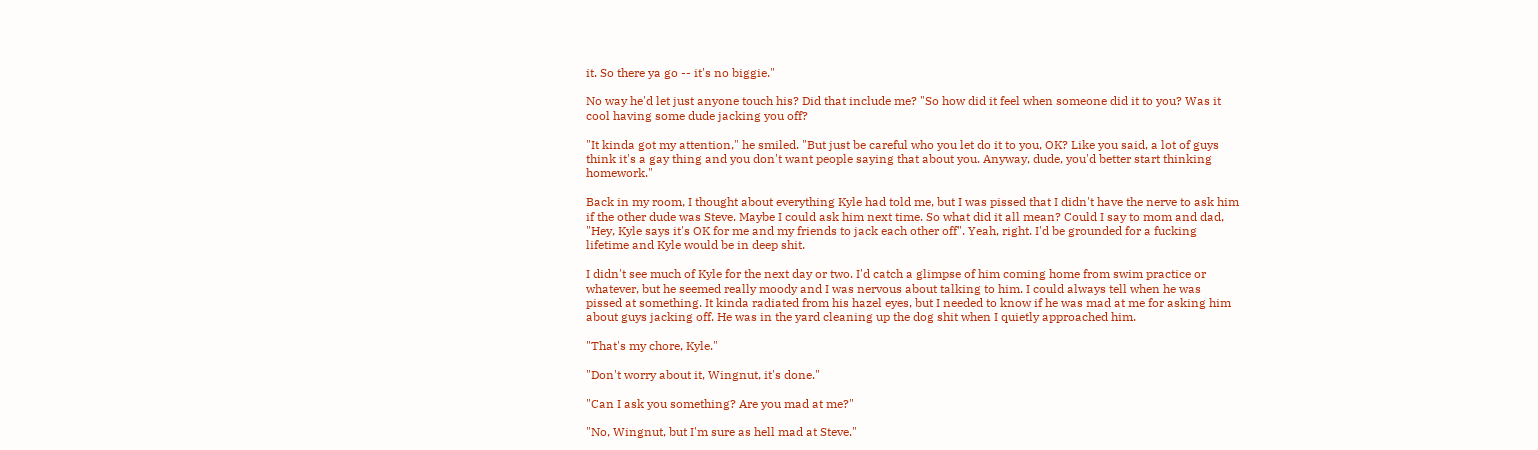it. So there ya go -- it's no biggie."

No way he'd let just anyone touch his? Did that include me? "So how did it feel when someone did it to you? Was it cool having some dude jacking you off?

"It kinda got my attention," he smiled. "But just be careful who you let do it to you, OK? Like you said, a lot of guys think it's a gay thing and you don't want people saying that about you. Anyway, dude, you'd better start thinking homework."

Back in my room, I thought about everything Kyle had told me, but I was pissed that I didn't have the nerve to ask him if the other dude was Steve. Maybe I could ask him next time. So what did it all mean? Could I say to mom and dad, "Hey, Kyle says it's OK for me and my friends to jack each other off". Yeah, right. I'd be grounded for a fucking lifetime and Kyle would be in deep shit.

I didn't see much of Kyle for the next day or two. I'd catch a glimpse of him coming home from swim practice or whatever, but he seemed really moody and I was nervous about talking to him. I could always tell when he was pissed at something. It kinda radiated from his hazel eyes, but I needed to know if he was mad at me for asking him about guys jacking off. He was in the yard cleaning up the dog shit when I quietly approached him.

"That's my chore, Kyle."

"Don't worry about it, Wingnut, it's done."

"Can I ask you something? Are you mad at me?"

"No, Wingnut, but I'm sure as hell mad at Steve."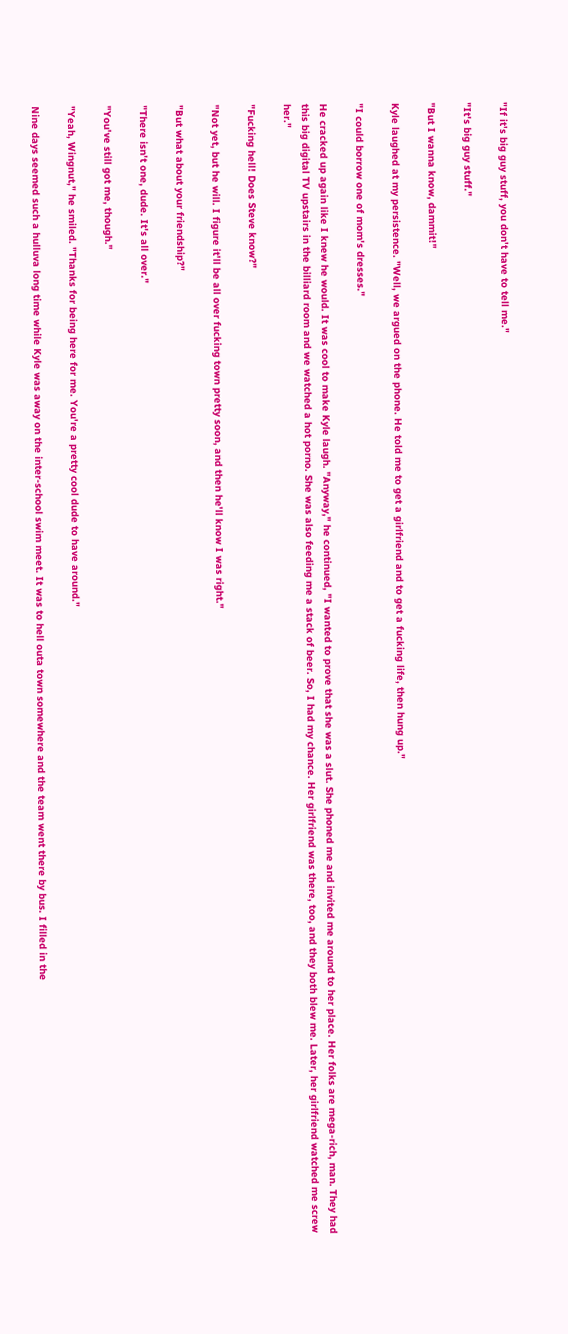"If it's big guy stuff, you don't have to tell me."

"It's big guy stuff."

"But I wanna know, dammit!"

Kyle laughed at my persistence. "Well, we argued on the phone. He told me to get a girlfriend and to get a fucking life, then hung up."

"I could borrow one of mom's dresses."

He cracked up again like I knew he would. It was cool to make Kyle laugh. "Anyway," he continued, "I wanted to prove that she was a slut. She phoned me and invited me around to her place. Her folks are mega-rich, man. They had this big digital TV upstairs in the billiard room and we watched a hot porno. She was also feeding me a stack of beer. So, I had my chance. Her girlfriend was there, too, and they both blew me. Later, her girlfriend watched me screw her."

"Fucking hell! Does Steve know?"

"Not yet, but he will. I figure it'll be all over fucking town pretty soon, and then he'll know I was right."

"But what about your friendship?"

"There isn't one, dude. It's all over."

"You've still got me, though."

"Yeah, Wingnut," he smiled. "Thanks for being here for me. You're a pretty cool dude to have around."

Nine days seemed such a hulluva long time while Kyle was away on the inter-school swim meet. It was to hell outa town somewhere and the team went there by bus. I filled in the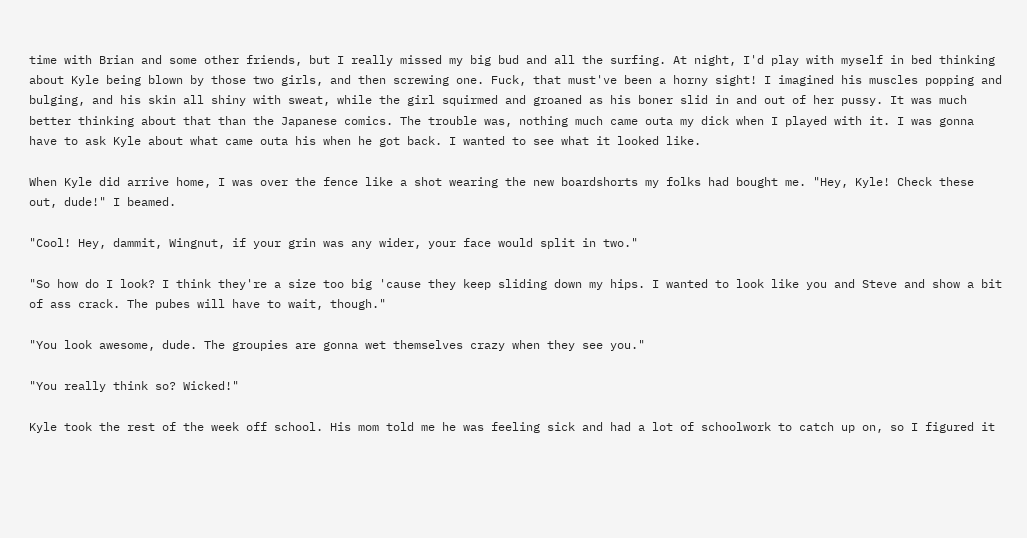time with Brian and some other friends, but I really missed my big bud and all the surfing. At night, I'd play with myself in bed thinking about Kyle being blown by those two girls, and then screwing one. Fuck, that must've been a horny sight! I imagined his muscles popping and bulging, and his skin all shiny with sweat, while the girl squirmed and groaned as his boner slid in and out of her pussy. It was much better thinking about that than the Japanese comics. The trouble was, nothing much came outa my dick when I played with it. I was gonna have to ask Kyle about what came outa his when he got back. I wanted to see what it looked like.

When Kyle did arrive home, I was over the fence like a shot wearing the new boardshorts my folks had bought me. "Hey, Kyle! Check these out, dude!" I beamed.

"Cool! Hey, dammit, Wingnut, if your grin was any wider, your face would split in two."

"So how do I look? I think they're a size too big 'cause they keep sliding down my hips. I wanted to look like you and Steve and show a bit of ass crack. The pubes will have to wait, though."

"You look awesome, dude. The groupies are gonna wet themselves crazy when they see you."

"You really think so? Wicked!"

Kyle took the rest of the week off school. His mom told me he was feeling sick and had a lot of schoolwork to catch up on, so I figured it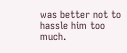was better not to hassle him too much.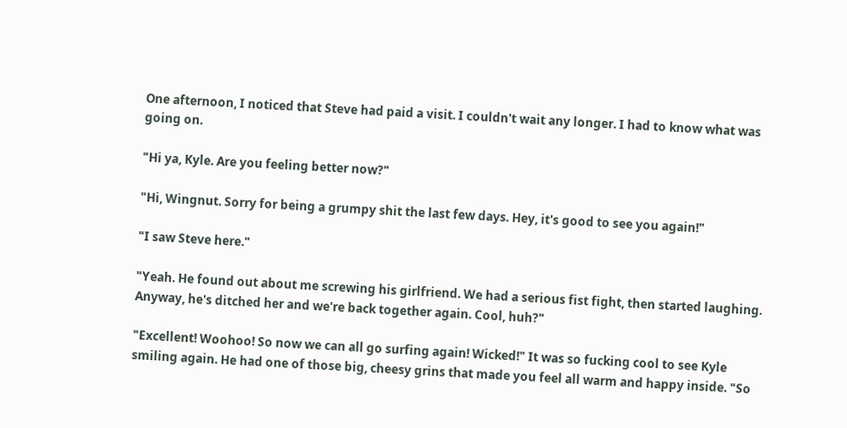One afternoon, I noticed that Steve had paid a visit. I couldn't wait any longer. I had to know what was going on.

"Hi ya, Kyle. Are you feeling better now?"

"Hi, Wingnut. Sorry for being a grumpy shit the last few days. Hey, it's good to see you again!"

"I saw Steve here."

"Yeah. He found out about me screwing his girlfriend. We had a serious fist fight, then started laughing. Anyway, he's ditched her and we're back together again. Cool, huh?"

"Excellent! Woohoo! So now we can all go surfing again! Wicked!" It was so fucking cool to see Kyle smiling again. He had one of those big, cheesy grins that made you feel all warm and happy inside. "So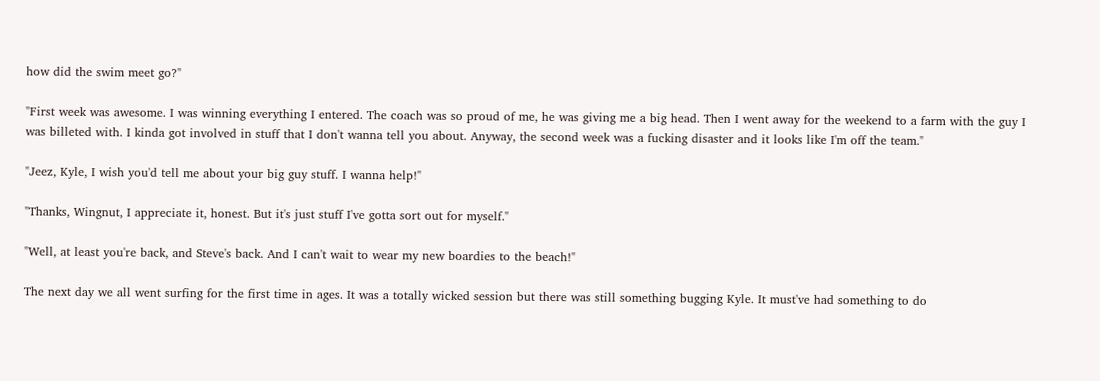how did the swim meet go?"

"First week was awesome. I was winning everything I entered. The coach was so proud of me, he was giving me a big head. Then I went away for the weekend to a farm with the guy I was billeted with. I kinda got involved in stuff that I don't wanna tell you about. Anyway, the second week was a fucking disaster and it looks like I'm off the team."

"Jeez, Kyle, I wish you'd tell me about your big guy stuff. I wanna help!"

"Thanks, Wingnut, I appreciate it, honest. But it's just stuff I've gotta sort out for myself."

"Well, at least you're back, and Steve's back. And I can't wait to wear my new boardies to the beach!"

The next day we all went surfing for the first time in ages. It was a totally wicked session but there was still something bugging Kyle. It must've had something to do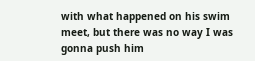with what happened on his swim meet, but there was no way I was gonna push him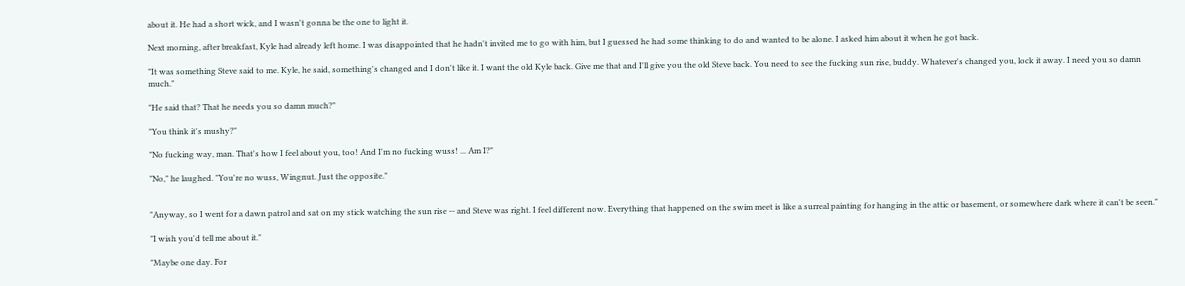about it. He had a short wick, and I wasn't gonna be the one to light it.

Next morning, after breakfast, Kyle had already left home. I was disappointed that he hadn't invited me to go with him, but I guessed he had some thinking to do and wanted to be alone. I asked him about it when he got back.

"It was something Steve said to me. Kyle, he said, something's changed and I don't like it. I want the old Kyle back. Give me that and I'll give you the old Steve back. You need to see the fucking sun rise, buddy. Whatever's changed you, lock it away. I need you so damn much."

"He said that? That he needs you so damn much?"

"You think it's mushy?"

"No fucking way, man. That's how I feel about you, too! And I'm no fucking wuss! ... Am I?"

"No," he laughed. "You're no wuss, Wingnut. Just the opposite."


"Anyway, so I went for a dawn patrol and sat on my stick watching the sun rise -- and Steve was right. I feel different now. Everything that happened on the swim meet is like a surreal painting for hanging in the attic or basement, or somewhere dark where it can't be seen."

"I wish you'd tell me about it."

"Maybe one day. For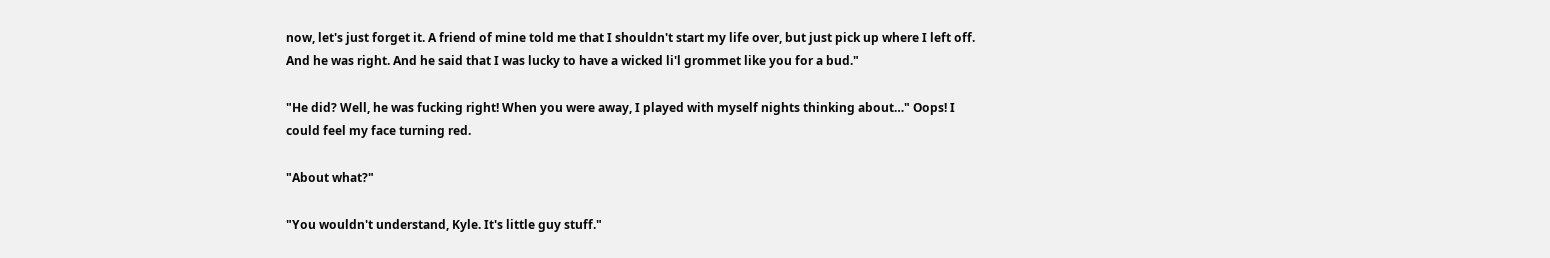now, let's just forget it. A friend of mine told me that I shouldn't start my life over, but just pick up where I left off. And he was right. And he said that I was lucky to have a wicked li'l grommet like you for a bud."

"He did? Well, he was fucking right! When you were away, I played with myself nights thinking about…" Oops! I could feel my face turning red.

"About what?"

"You wouldn't understand, Kyle. It's little guy stuff."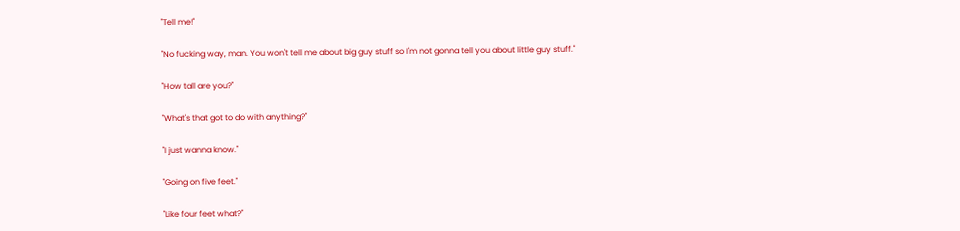"Tell me!"

"No fucking way, man. You won't tell me about big guy stuff so I'm not gonna tell you about little guy stuff."

"How tall are you?"

"What's that got to do with anything?"

"I just wanna know."

"Going on five feet."

"Like four feet what?"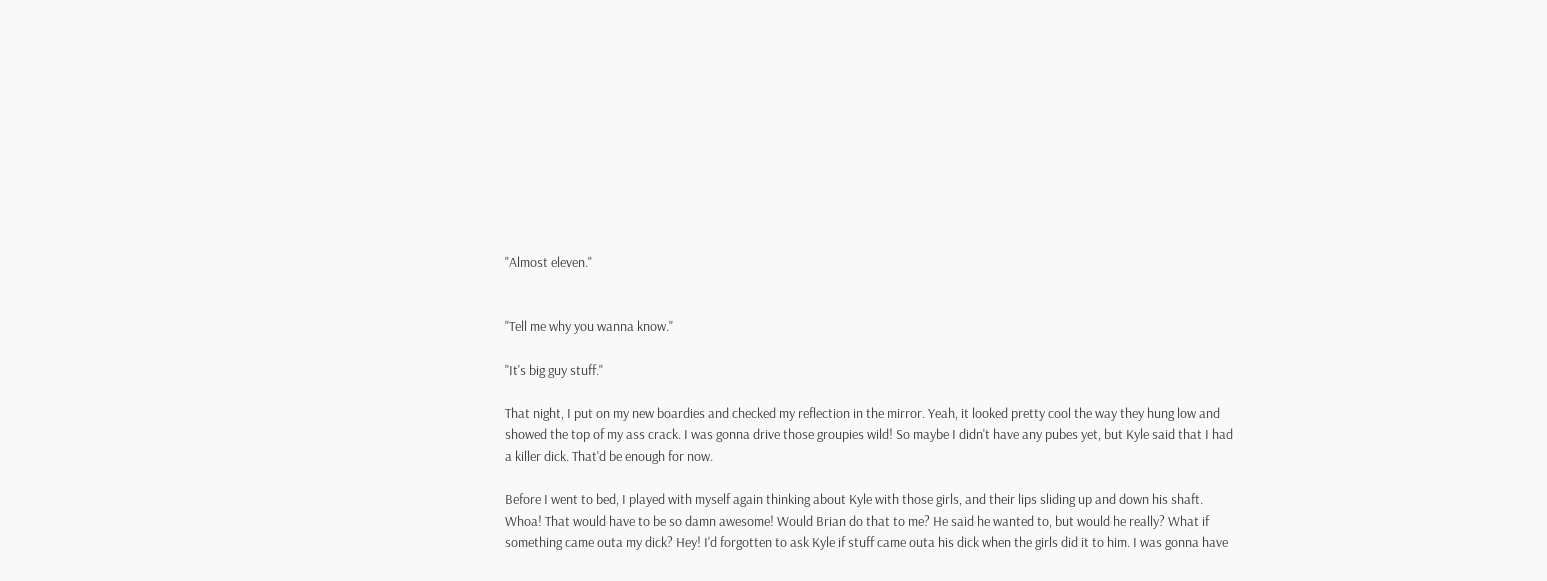"Almost eleven."


"Tell me why you wanna know."

"It's big guy stuff."

That night, I put on my new boardies and checked my reflection in the mirror. Yeah, it looked pretty cool the way they hung low and showed the top of my ass crack. I was gonna drive those groupies wild! So maybe I didn't have any pubes yet, but Kyle said that I had a killer dick. That'd be enough for now.

Before I went to bed, I played with myself again thinking about Kyle with those girls, and their lips sliding up and down his shaft. Whoa! That would have to be so damn awesome! Would Brian do that to me? He said he wanted to, but would he really? What if something came outa my dick? Hey! I'd forgotten to ask Kyle if stuff came outa his dick when the girls did it to him. I was gonna have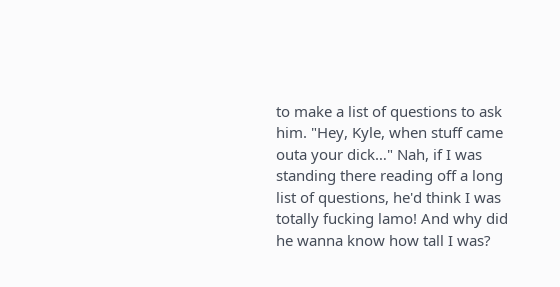to make a list of questions to ask him. "Hey, Kyle, when stuff came outa your dick…" Nah, if I was standing there reading off a long list of questions, he'd think I was totally fucking lamo! And why did he wanna know how tall I was?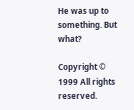He was up to something. But what?

Copyright © 1999 All rights reserved.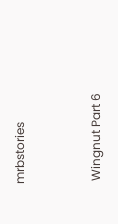mrbstories


 Wingnut Part 6